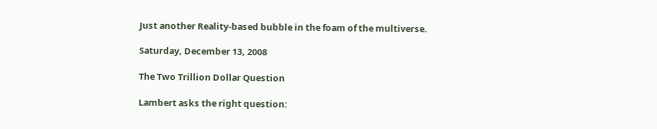Just another Reality-based bubble in the foam of the multiverse.

Saturday, December 13, 2008

The Two Trillion Dollar Question

Lambert asks the right question: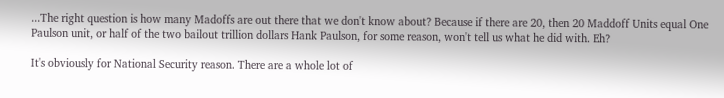...The right question is how many Madoffs are out there that we don't know about? Because if there are 20, then 20 Maddoff Units equal One Paulson unit, or half of the two bailout trillion dollars Hank Paulson, for some reason, won't tell us what he did with. Eh?

It's obviously for National Security reason. There are a whole lot of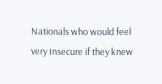Nationals who would feel very Insecure if they knew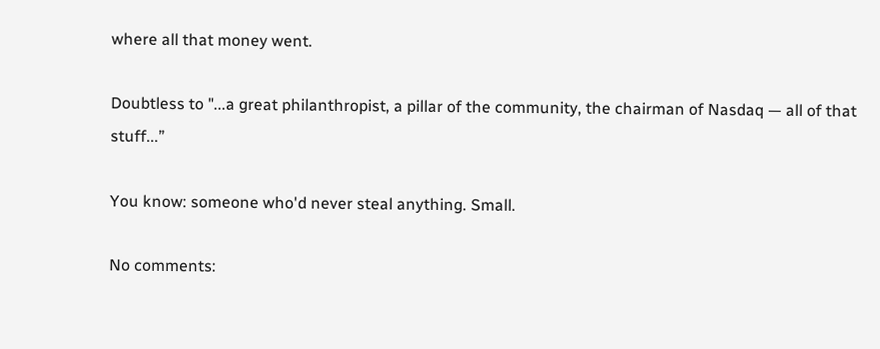where all that money went.

Doubtless to "...a great philanthropist, a pillar of the community, the chairman of Nasdaq — all of that stuff...”

You know: someone who'd never steal anything. Small.

No comments: